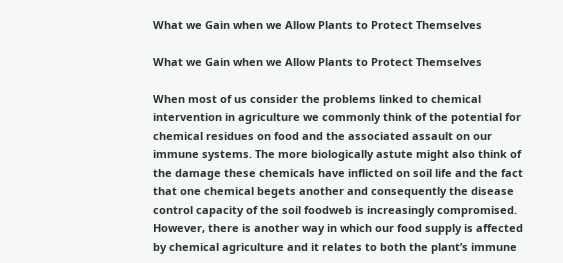What we Gain when we Allow Plants to Protect Themselves

What we Gain when we Allow Plants to Protect Themselves

When most of us consider the problems linked to chemical intervention in agriculture we commonly think of the potential for chemical residues on food and the associated assault on our immune systems. The more biologically astute might also think of the damage these chemicals have inflicted on soil life and the fact that one chemical begets another and consequently the disease control capacity of the soil foodweb is increasingly compromised. However, there is another way in which our food supply is affected by chemical agriculture and it relates to both the plant’s immune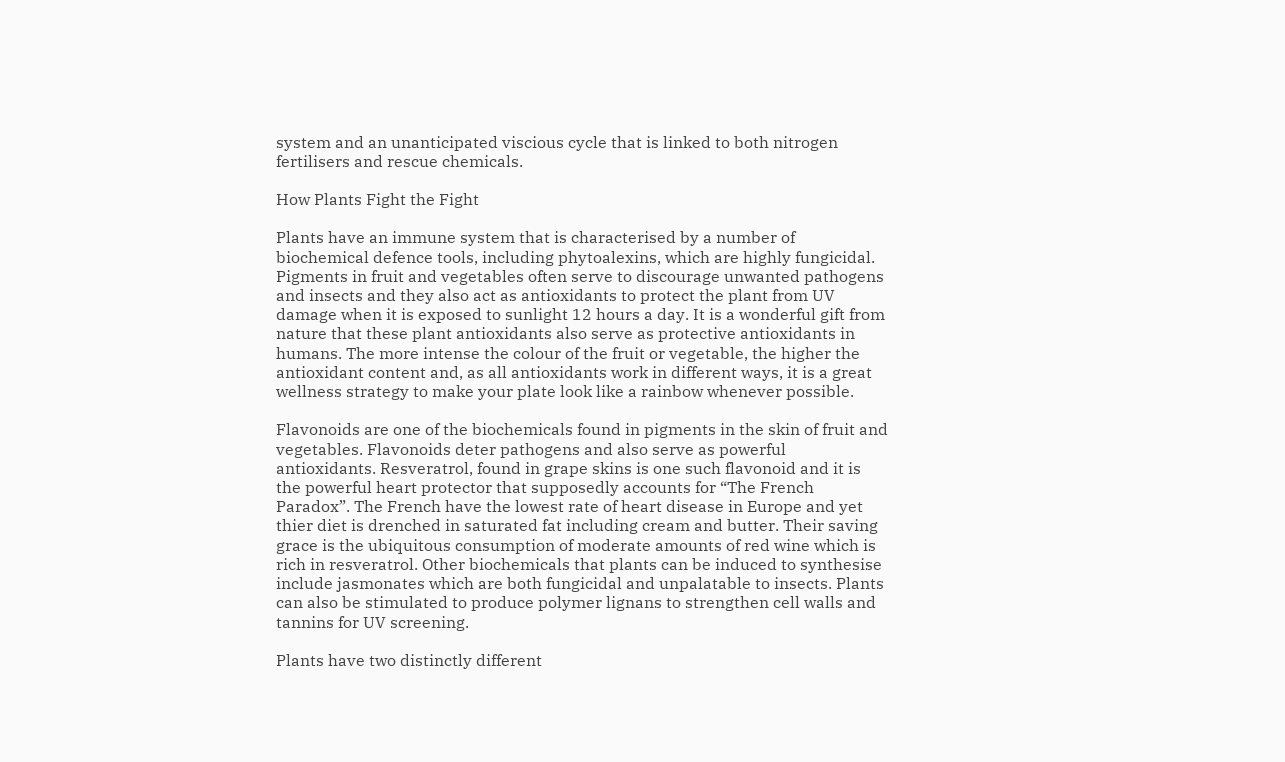system and an unanticipated viscious cycle that is linked to both nitrogen fertilisers and rescue chemicals.

How Plants Fight the Fight

Plants have an immune system that is characterised by a number of biochemical defence tools, including phytoalexins, which are highly fungicidal. Pigments in fruit and vegetables often serve to discourage unwanted pathogens and insects and they also act as antioxidants to protect the plant from UV damage when it is exposed to sunlight 12 hours a day. It is a wonderful gift from nature that these plant antioxidants also serve as protective antioxidants in humans. The more intense the colour of the fruit or vegetable, the higher the antioxidant content and, as all antioxidants work in different ways, it is a great wellness strategy to make your plate look like a rainbow whenever possible.

Flavonoids are one of the biochemicals found in pigments in the skin of fruit and vegetables. Flavonoids deter pathogens and also serve as powerful antioxidants. Resveratrol, found in grape skins is one such flavonoid and it is the powerful heart protector that supposedly accounts for “The French Paradox”. The French have the lowest rate of heart disease in Europe and yet thier diet is drenched in saturated fat including cream and butter. Their saving grace is the ubiquitous consumption of moderate amounts of red wine which is rich in resveratrol. Other biochemicals that plants can be induced to synthesise include jasmonates which are both fungicidal and unpalatable to insects. Plants can also be stimulated to produce polymer lignans to strengthen cell walls and tannins for UV screening.

Plants have two distinctly different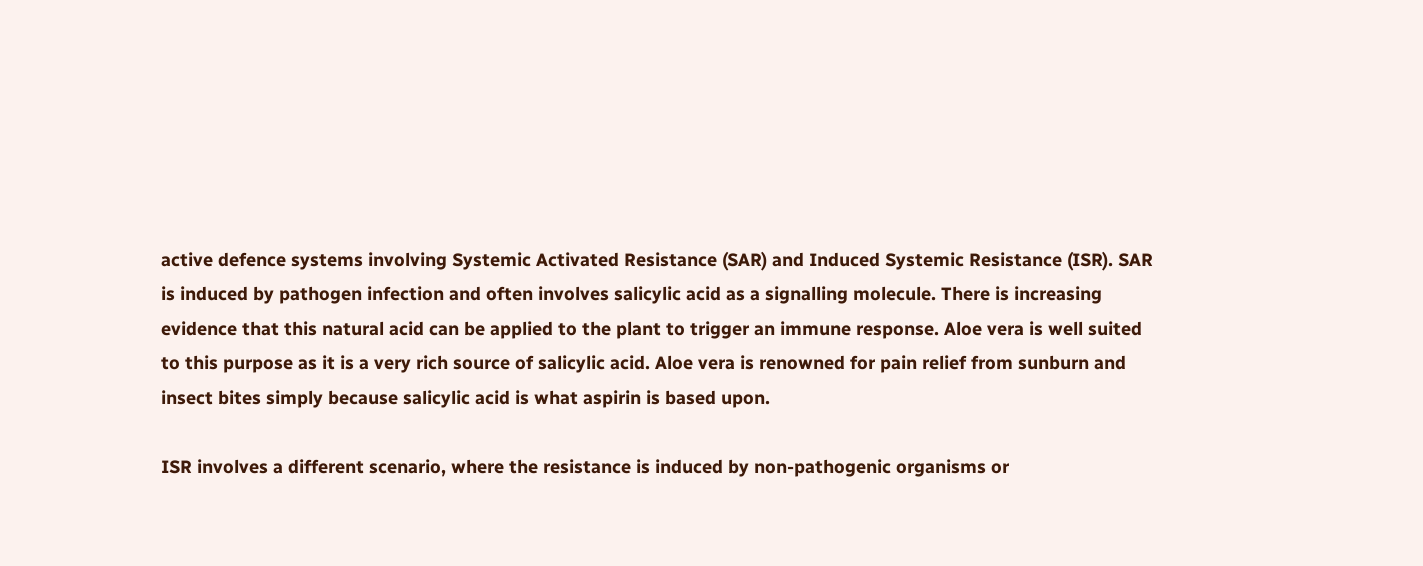active defence systems involving Systemic Activated Resistance (SAR) and Induced Systemic Resistance (ISR). SAR is induced by pathogen infection and often involves salicylic acid as a signalling molecule. There is increasing evidence that this natural acid can be applied to the plant to trigger an immune response. Aloe vera is well suited to this purpose as it is a very rich source of salicylic acid. Aloe vera is renowned for pain relief from sunburn and insect bites simply because salicylic acid is what aspirin is based upon.

ISR involves a different scenario, where the resistance is induced by non-pathogenic organisms or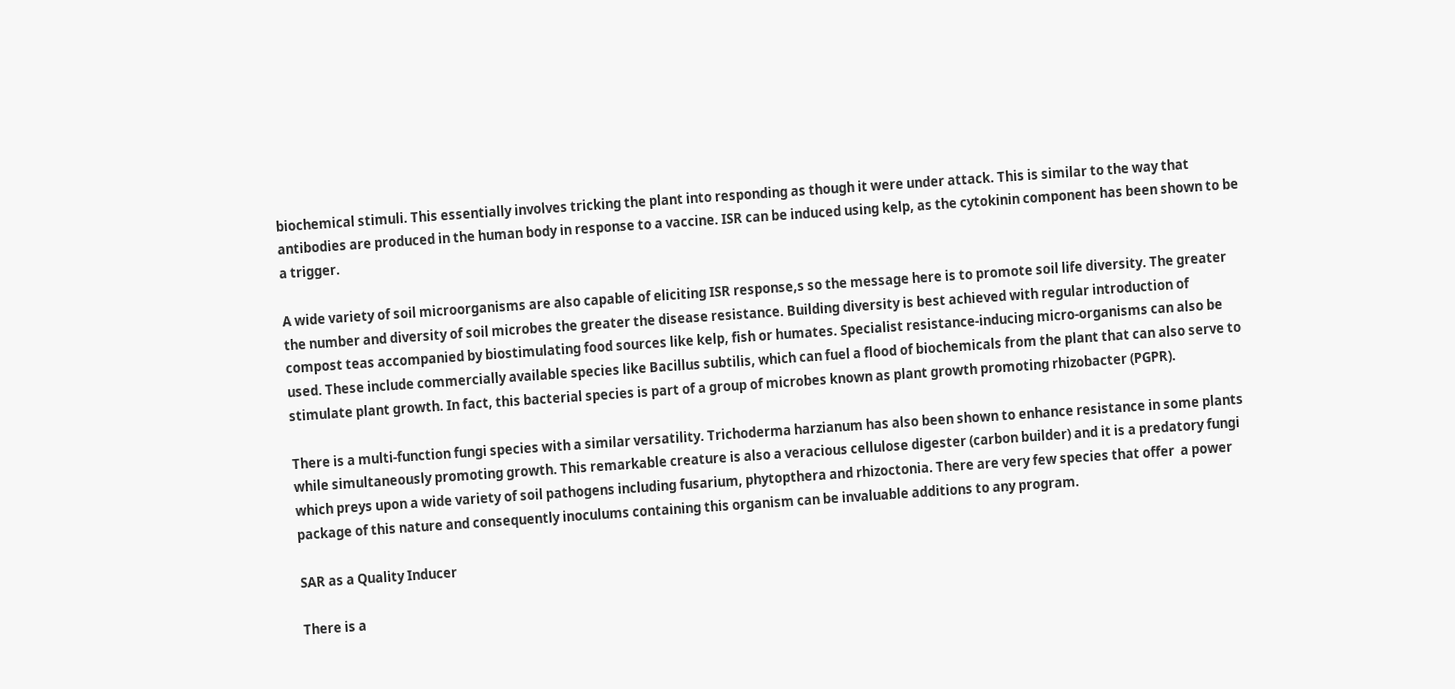biochemical stimuli. This essentially involves tricking the plant into responding as though it were under attack. This is similar to the way that antibodies are produced in the human body in response to a vaccine. ISR can be induced using kelp, as the cytokinin component has been shown to be a trigger.

A wide variety of soil microorganisms are also capable of eliciting ISR response,s so the message here is to promote soil life diversity. The greater the number and diversity of soil microbes the greater the disease resistance. Building diversity is best achieved with regular introduction of compost teas accompanied by biostimulating food sources like kelp, fish or humates. Specialist resistance-inducing micro-organisms can also be used. These include commercially available species like Bacillus subtilis, which can fuel a flood of biochemicals from the plant that can also serve to stimulate plant growth. In fact, this bacterial species is part of a group of microbes known as plant growth promoting rhizobacter (PGPR).

There is a multi-function fungi species with a similar versatility. Trichoderma harzianum has also been shown to enhance resistance in some plants while simultaneously promoting growth. This remarkable creature is also a veracious cellulose digester (carbon builder) and it is a predatory fungi which preys upon a wide variety of soil pathogens including fusarium, phytopthera and rhizoctonia. There are very few species that offer  a power package of this nature and consequently inoculums containing this organism can be invaluable additions to any program.

SAR as a Quality Inducer

There is a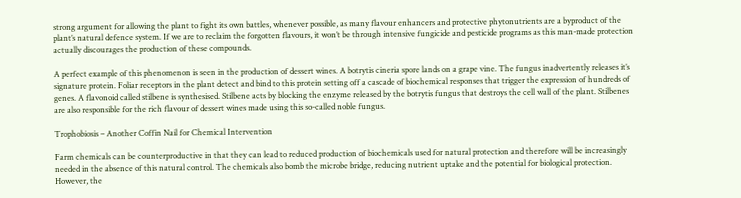strong argument for allowing the plant to fight its own battles, whenever possible, as many flavour enhancers and protective phytonutrients are a byproduct of the plant’s natural defence system. If we are to reclaim the forgotten flavours, it won’t be through intensive fungicide and pesticide programs as this man-made protection actually discourages the production of these compounds.

A perfect example of this phenomenon is seen in the production of dessert wines. A botrytis cineria spore lands on a grape vine. The fungus inadvertently releases it’s signature protein. Foliar receptors in the plant detect and bind to this protein setting off a cascade of biochemical responses that trigger the expression of hundreds of genes. A flavonoid called stilbene is synthesised. Stilbene acts by blocking the enzyme released by the botrytis fungus that destroys the cell wall of the plant. Stilbenes are also responsible for the rich flavour of dessert wines made using this so-called noble fungus.

Trophobiosis – Another Coffin Nail for Chemical Intervention

Farm chemicals can be counterproductive in that they can lead to reduced production of biochemicals used for natural protection and therefore will be increasingly needed in the absence of this natural control. The chemicals also bomb the microbe bridge, reducing nutrient uptake and the potential for biological protection. However, the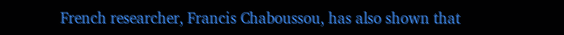French researcher, Francis Chaboussou, has also shown that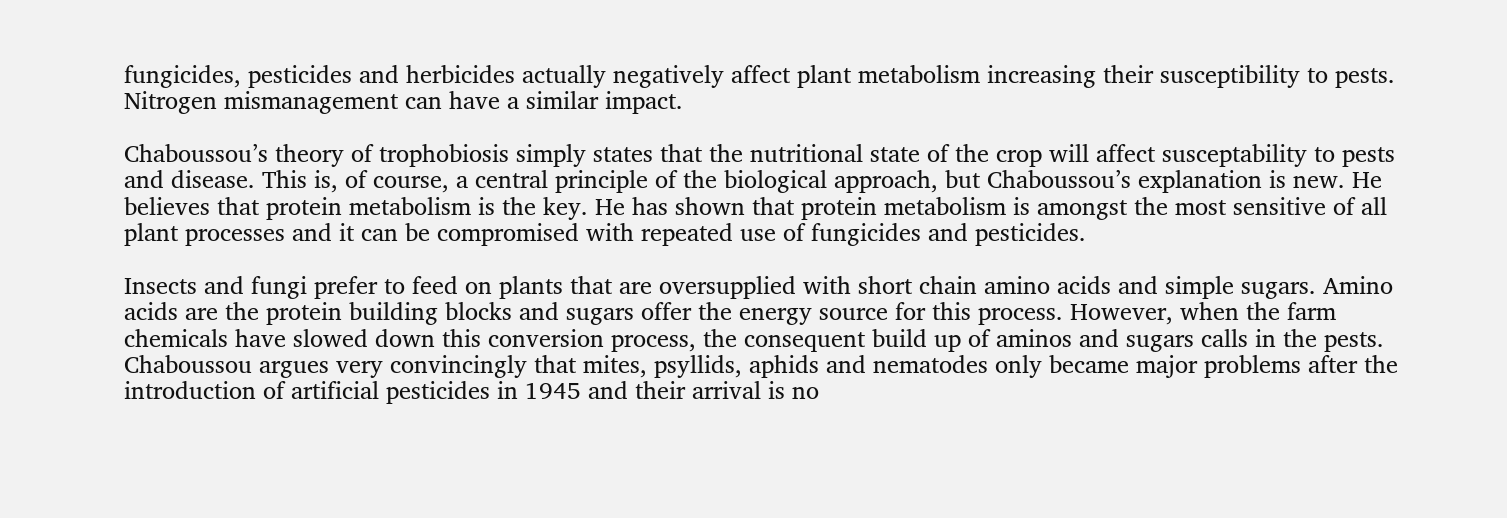fungicides, pesticides and herbicides actually negatively affect plant metabolism increasing their susceptibility to pests. Nitrogen mismanagement can have a similar impact.

Chaboussou’s theory of trophobiosis simply states that the nutritional state of the crop will affect susceptability to pests and disease. This is, of course, a central principle of the biological approach, but Chaboussou’s explanation is new. He believes that protein metabolism is the key. He has shown that protein metabolism is amongst the most sensitive of all plant processes and it can be compromised with repeated use of fungicides and pesticides.

Insects and fungi prefer to feed on plants that are oversupplied with short chain amino acids and simple sugars. Amino acids are the protein building blocks and sugars offer the energy source for this process. However, when the farm chemicals have slowed down this conversion process, the consequent build up of aminos and sugars calls in the pests. Chaboussou argues very convincingly that mites, psyllids, aphids and nematodes only became major problems after the introduction of artificial pesticides in 1945 and their arrival is no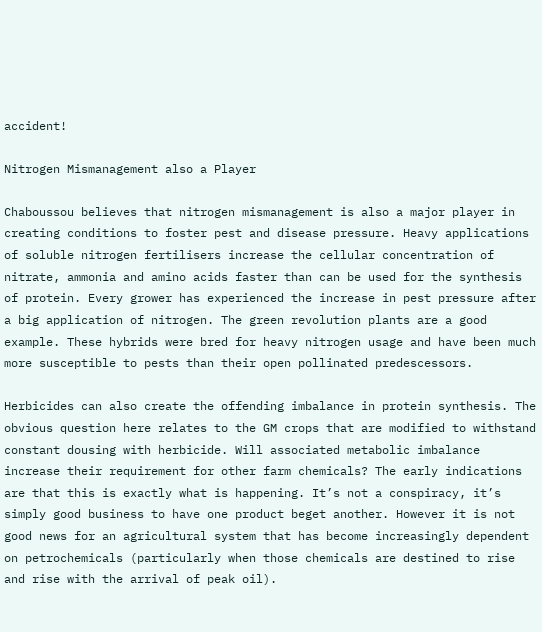accident!

Nitrogen Mismanagement also a Player

Chaboussou believes that nitrogen mismanagement is also a major player in creating conditions to foster pest and disease pressure. Heavy applications of soluble nitrogen fertilisers increase the cellular concentration of nitrate, ammonia and amino acids faster than can be used for the synthesis of protein. Every grower has experienced the increase in pest pressure after a big application of nitrogen. The green revolution plants are a good example. These hybrids were bred for heavy nitrogen usage and have been much more susceptible to pests than their open pollinated predescessors.

Herbicides can also create the offending imbalance in protein synthesis. The obvious question here relates to the GM crops that are modified to withstand constant dousing with herbicide. Will associated metabolic imbalance increase their requirement for other farm chemicals? The early indications are that this is exactly what is happening. It’s not a conspiracy, it’s simply good business to have one product beget another. However it is not good news for an agricultural system that has become increasingly dependent on petrochemicals (particularly when those chemicals are destined to rise and rise with the arrival of peak oil).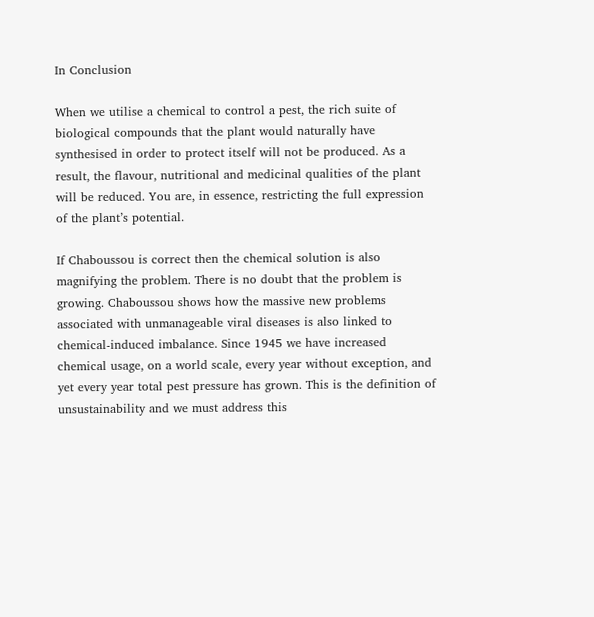In Conclusion

When we utilise a chemical to control a pest, the rich suite of biological compounds that the plant would naturally have synthesised in order to protect itself will not be produced. As a result, the flavour, nutritional and medicinal qualities of the plant will be reduced. You are, in essence, restricting the full expression of the plant’s potential.

If Chaboussou is correct then the chemical solution is also magnifying the problem. There is no doubt that the problem is growing. Chaboussou shows how the massive new problems associated with unmanageable viral diseases is also linked to chemical-induced imbalance. Since 1945 we have increased chemical usage, on a world scale, every year without exception, and yet every year total pest pressure has grown. This is the definition of unsustainability and we must address this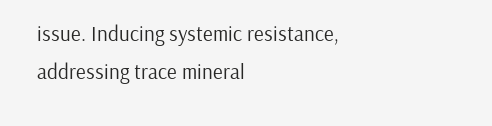issue. Inducing systemic resistance, addressing trace mineral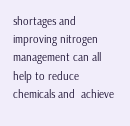shortages and improving nitrogen management can all help to reduce chemicals and  achieve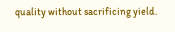quality without sacrificing yield.